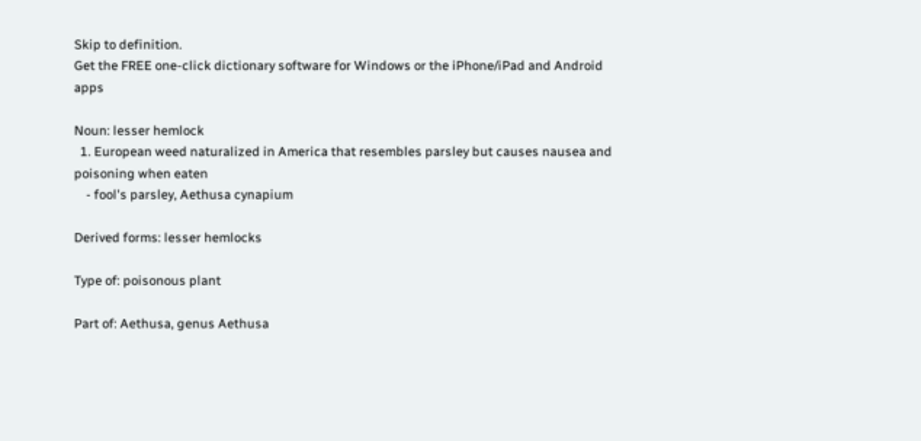Skip to definition.
Get the FREE one-click dictionary software for Windows or the iPhone/iPad and Android apps

Noun: lesser hemlock
  1. European weed naturalized in America that resembles parsley but causes nausea and poisoning when eaten
    - fool's parsley, Aethusa cynapium

Derived forms: lesser hemlocks

Type of: poisonous plant

Part of: Aethusa, genus Aethusa